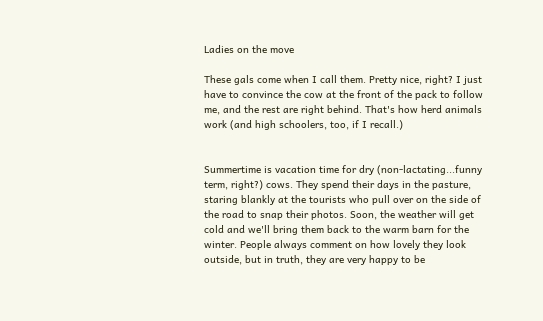Ladies on the move

These gals come when I call them. Pretty nice, right? I just have to convince the cow at the front of the pack to follow me, and the rest are right behind. That's how herd animals work (and high schoolers, too, if I recall.)


Summertime is vacation time for dry (non-lactating...funny term, right?) cows. They spend their days in the pasture, staring blankly at the tourists who pull over on the side of the road to snap their photos. Soon, the weather will get cold and we'll bring them back to the warm barn for the winter. People always comment on how lovely they look outside, but in truth, they are very happy to be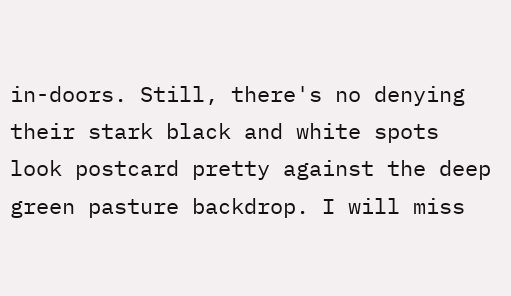in-doors. Still, there's no denying their stark black and white spots look postcard pretty against the deep green pasture backdrop. I will miss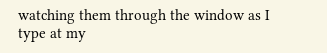watching them through the window as I type at my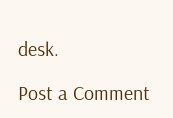desk.

Post a Comment